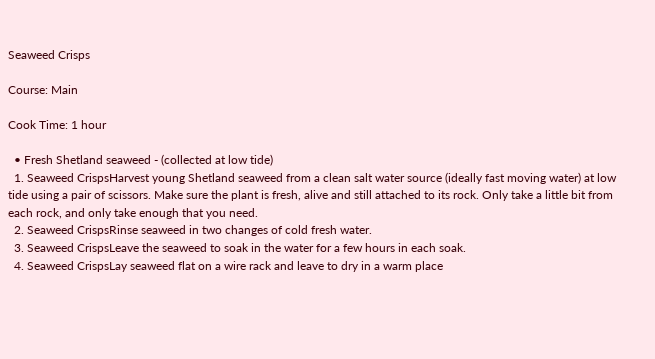Seaweed Crisps

Course: Main

Cook Time: 1 hour

  • Fresh Shetland seaweed - (collected at low tide)
  1. Seaweed CrispsHarvest young Shetland seaweed from a clean salt water source (ideally fast moving water) at low tide using a pair of scissors. Make sure the plant is fresh, alive and still attached to its rock. Only take a little bit from each rock, and only take enough that you need.
  2. Seaweed CrispsRinse seaweed in two changes of cold fresh water.
  3. Seaweed CrispsLeave the seaweed to soak in the water for a few hours in each soak.
  4. Seaweed CrispsLay seaweed flat on a wire rack and leave to dry in a warm place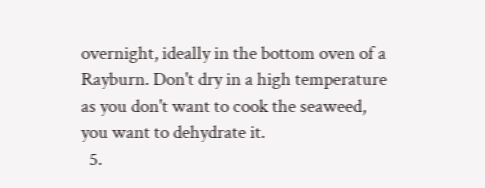overnight, ideally in the bottom oven of a Rayburn. Don't dry in a high temperature as you don't want to cook the seaweed, you want to dehydrate it.
  5.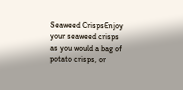Seaweed CrispsEnjoy your seaweed crisps as you would a bag of potato crisps, or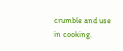crumble and use in cooking.